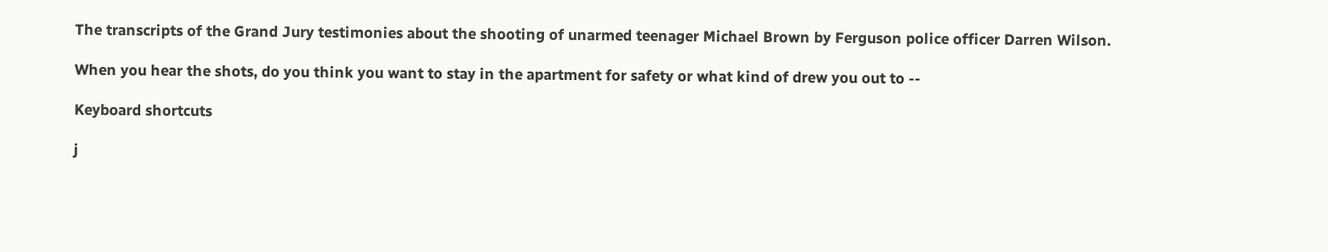The transcripts of the Grand Jury testimonies about the shooting of unarmed teenager Michael Brown by Ferguson police officer Darren Wilson.

When you hear the shots, do you think you want to stay in the apartment for safety or what kind of drew you out to --

Keyboard shortcuts

j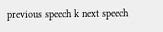previous speech k next speech